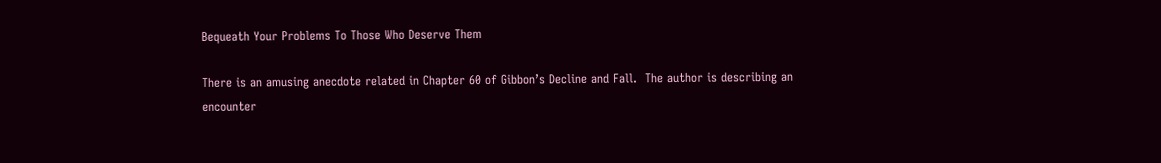Bequeath Your Problems To Those Who Deserve Them

There is an amusing anecdote related in Chapter 60 of Gibbon’s Decline and Fall.  The author is describing an encounter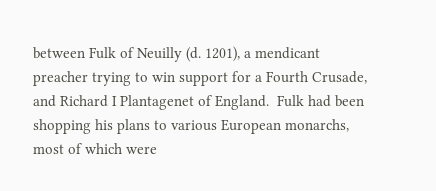between Fulk of Neuilly (d. 1201), a mendicant preacher trying to win support for a Fourth Crusade, and Richard I Plantagenet of England.  Fulk had been shopping his plans to various European monarchs, most of which were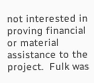not interested in proving financial or material assistance to the project.  Fulk was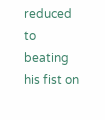reduced to beating his fist on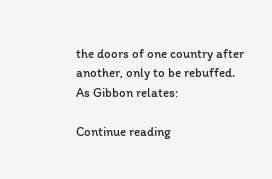the doors of one country after another, only to be rebuffed.  As Gibbon relates:

Continue reading